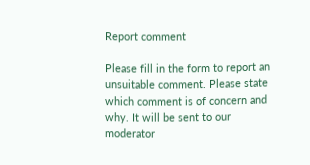Report comment

Please fill in the form to report an unsuitable comment. Please state which comment is of concern and why. It will be sent to our moderator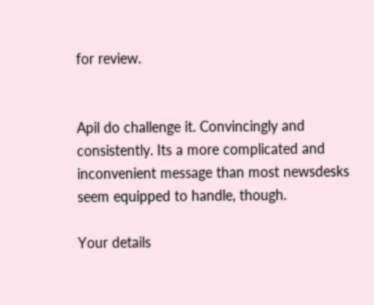for review.


Apil do challenge it. Convincingly and consistently. Its a more complicated and inconvenient message than most newsdesks seem equipped to handle, though.

Your details